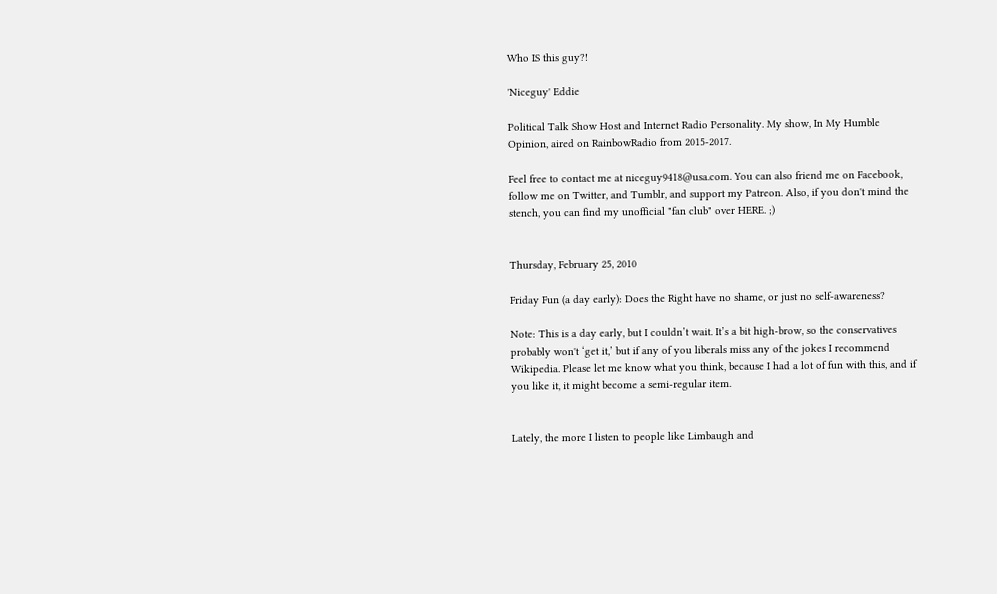Who IS this guy?!

'Niceguy' Eddie

Political Talk Show Host and Internet Radio Personality. My show, In My Humble Opinion, aired on RainbowRadio from 2015-2017.

Feel free to contact me at niceguy9418@usa.com. You can also friend me on Facebook, follow me on Twitter, and Tumblr, and support my Patreon. Also, if you don't mind the stench, you can find my unofficial "fan club" over HERE. ;)


Thursday, February 25, 2010

Friday Fun (a day early): Does the Right have no shame, or just no self-awareness?

Note: This is a day early, but I couldn’t wait. It’s a bit high-brow, so the conservatives probably won't ‘get it,’ but if any of you liberals miss any of the jokes I recommend Wikipedia. Please let me know what you think, because I had a lot of fun with this, and if you like it, it might become a semi-regular item.


Lately, the more I listen to people like Limbaugh and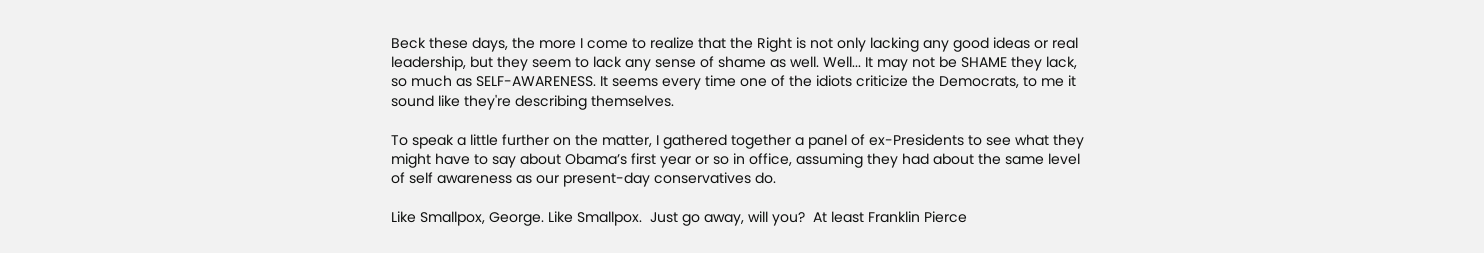Beck these days, the more I come to realize that the Right is not only lacking any good ideas or real leadership, but they seem to lack any sense of shame as well. Well... It may not be SHAME they lack, so much as SELF-AWARENESS. It seems every time one of the idiots criticize the Democrats, to me it sound like they're describing themselves.

To speak a little further on the matter, I gathered together a panel of ex-Presidents to see what they might have to say about Obama’s first year or so in office, assuming they had about the same level of self awareness as our present-day conservatives do.

Like Smallpox, George. Like Smallpox.  Just go away, will you?  At least Franklin Pierce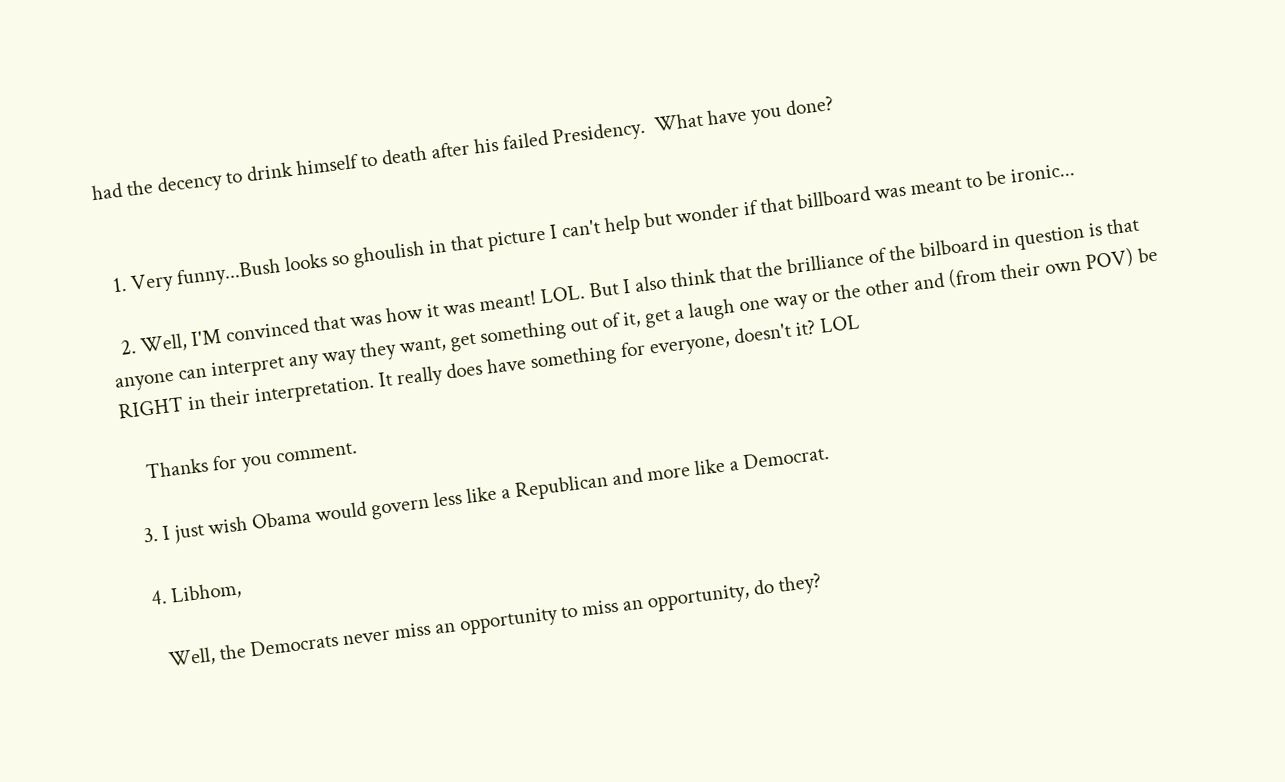had the decency to drink himself to death after his failed Presidency.  What have you done?


  1. Very funny...Bush looks so ghoulish in that picture I can't help but wonder if that billboard was meant to be ironic...

  2. Well, I'M convinced that was how it was meant! LOL. But I also think that the brilliance of the bilboard in question is that anyone can interpret any way they want, get something out of it, get a laugh one way or the other and (from their own POV) be RIGHT in their interpretation. It really does have something for everyone, doesn't it? LOL

    Thanks for you comment.

  3. I just wish Obama would govern less like a Republican and more like a Democrat.

  4. Libhom,

    Well, the Democrats never miss an opportunity to miss an opportunity, do they?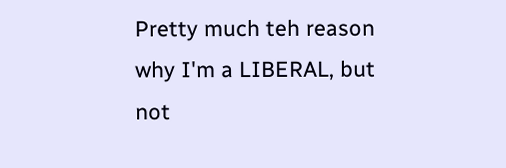Pretty much teh reason why I'm a LIBERAL, but not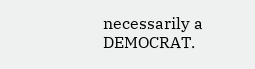necessarily a DEMOCRAT.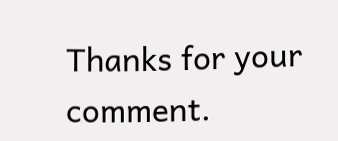Thanks for your comment.